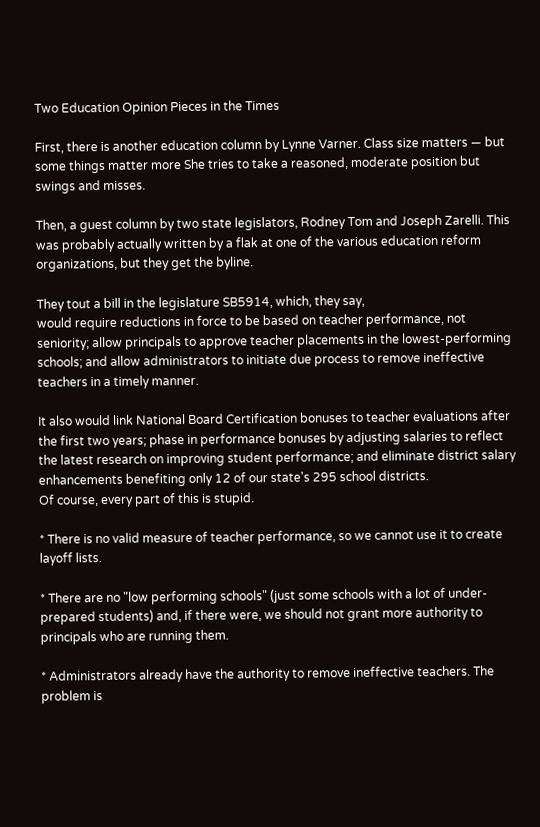Two Education Opinion Pieces in the Times

First, there is another education column by Lynne Varner. Class size matters — but some things matter more She tries to take a reasoned, moderate position but swings and misses.

Then, a guest column by two state legislators, Rodney Tom and Joseph Zarelli. This was probably actually written by a flak at one of the various education reform organizations, but they get the byline.

They tout a bill in the legislature SB5914, which, they say,
would require reductions in force to be based on teacher performance, not seniority; allow principals to approve teacher placements in the lowest-performing schools; and allow administrators to initiate due process to remove ineffective teachers in a timely manner.

It also would link National Board Certification bonuses to teacher evaluations after the first two years; phase in performance bonuses by adjusting salaries to reflect the latest research on improving student performance; and eliminate district salary enhancements benefiting only 12 of our state's 295 school districts.
Of course, every part of this is stupid.

* There is no valid measure of teacher performance, so we cannot use it to create layoff lists.

* There are no "low performing schools" (just some schools with a lot of under-prepared students) and, if there were, we should not grant more authority to principals who are running them.

* Administrators already have the authority to remove ineffective teachers. The problem is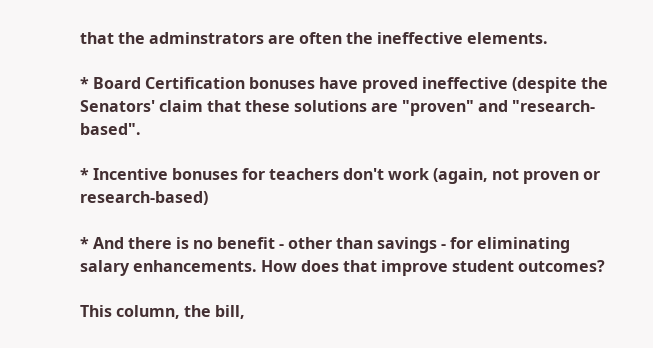that the adminstrators are often the ineffective elements.

* Board Certification bonuses have proved ineffective (despite the Senators' claim that these solutions are "proven" and "research-based".

* Incentive bonuses for teachers don't work (again, not proven or research-based)

* And there is no benefit - other than savings - for eliminating salary enhancements. How does that improve student outcomes?

This column, the bill,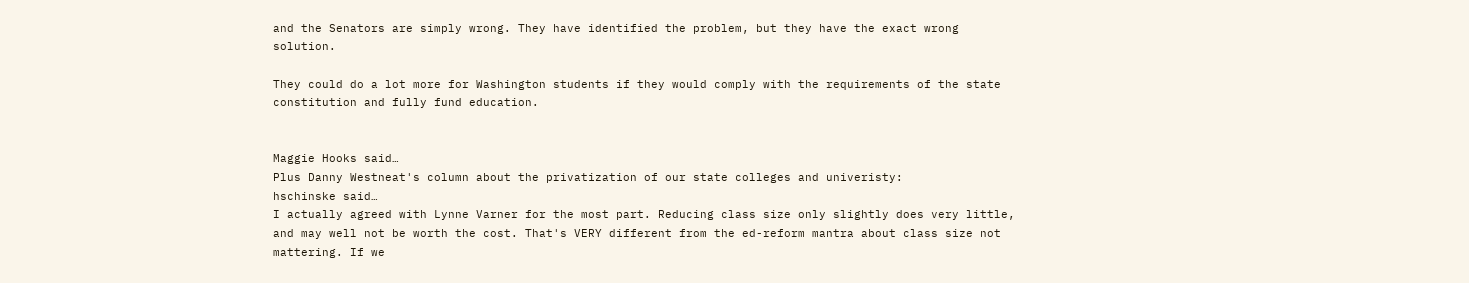and the Senators are simply wrong. They have identified the problem, but they have the exact wrong solution.

They could do a lot more for Washington students if they would comply with the requirements of the state constitution and fully fund education.


Maggie Hooks said…
Plus Danny Westneat's column about the privatization of our state colleges and univeristy:
hschinske said…
I actually agreed with Lynne Varner for the most part. Reducing class size only slightly does very little, and may well not be worth the cost. That's VERY different from the ed-reform mantra about class size not mattering. If we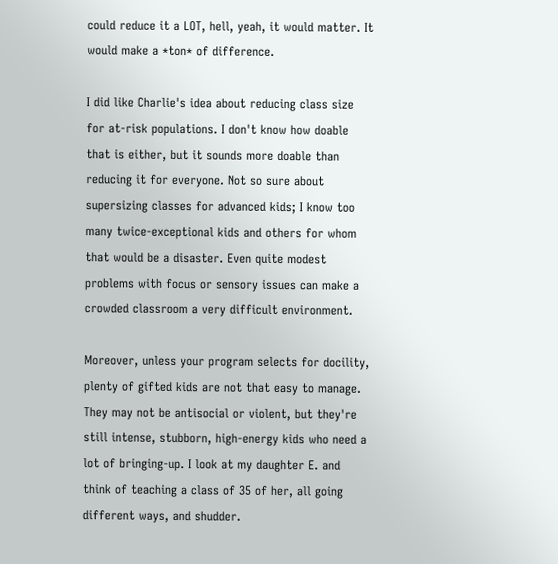could reduce it a LOT, hell, yeah, it would matter. It would make a *ton* of difference.

I did like Charlie's idea about reducing class size for at-risk populations. I don't know how doable that is either, but it sounds more doable than reducing it for everyone. Not so sure about supersizing classes for advanced kids; I know too many twice-exceptional kids and others for whom that would be a disaster. Even quite modest problems with focus or sensory issues can make a crowded classroom a very difficult environment.

Moreover, unless your program selects for docility, plenty of gifted kids are not that easy to manage. They may not be antisocial or violent, but they're still intense, stubborn, high-energy kids who need a lot of bringing-up. I look at my daughter E. and think of teaching a class of 35 of her, all going different ways, and shudder.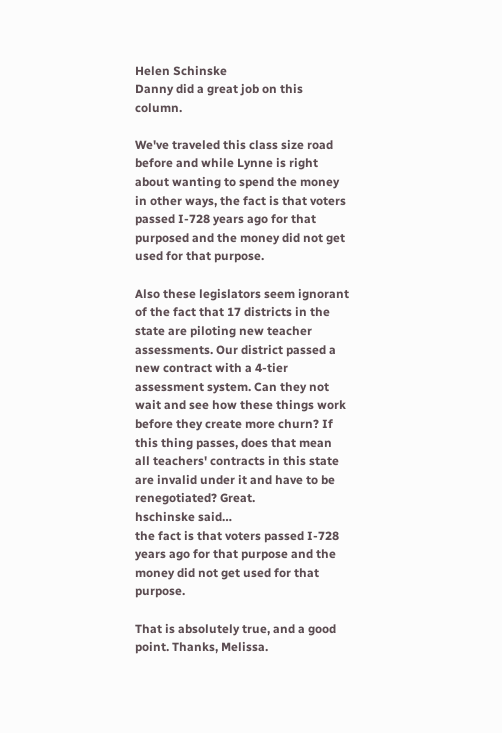Helen Schinske
Danny did a great job on this column.

We've traveled this class size road before and while Lynne is right about wanting to spend the money in other ways, the fact is that voters passed I-728 years ago for that purposed and the money did not get used for that purpose.

Also these legislators seem ignorant of the fact that 17 districts in the state are piloting new teacher assessments. Our district passed a new contract with a 4-tier assessment system. Can they not wait and see how these things work before they create more churn? If this thing passes, does that mean all teachers' contracts in this state are invalid under it and have to be renegotiated? Great.
hschinske said…
the fact is that voters passed I-728 years ago for that purpose and the money did not get used for that purpose.

That is absolutely true, and a good point. Thanks, Melissa.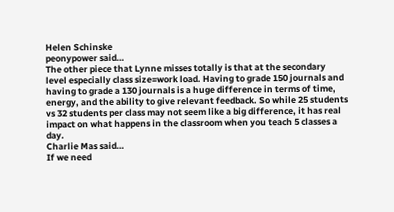Helen Schinske
peonypower said…
The other piece that Lynne misses totally is that at the secondary level especially class size=work load. Having to grade 150 journals and having to grade a 130 journals is a huge difference in terms of time, energy, and the ability to give relevant feedback. So while 25 students vs 32 students per class may not seem like a big difference, it has real impact on what happens in the classroom when you teach 5 classes a day.
Charlie Mas said…
If we need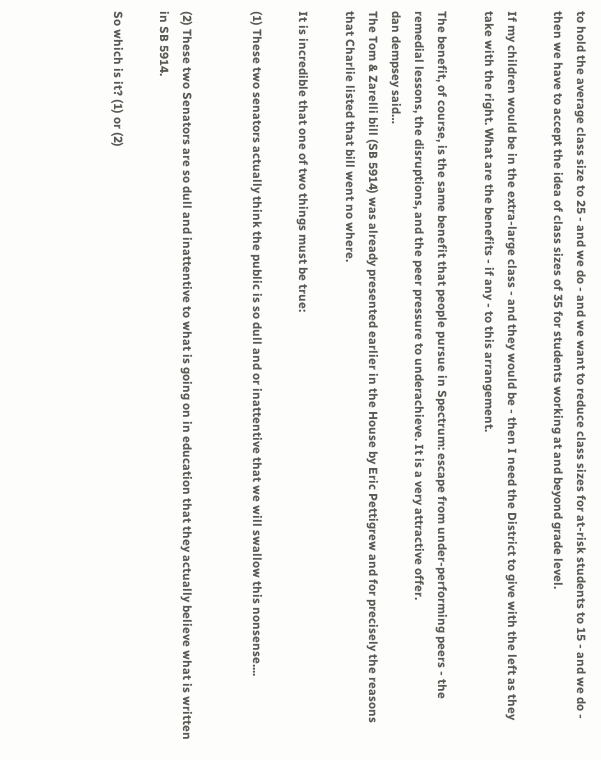to hold the average class size to 25 - and we do - and we want to reduce class sizes for at-risk students to 15 - and we do - then we have to accept the idea of class sizes of 35 for students working at and beyond grade level.

If my children would be in the extra-large class - and they would be - then I need the District to give with the left as they take with the right. What are the benefits - if any - to this arrangement.

The benefit, of course, is the same benefit that people pursue in Spectrum: escape from under-performing peers - the remedial lessons, the disruptions, and the peer pressure to underachieve. It is a very attractive offer.
dan dempsey said…
The Tom & Zarelli bill (SB 5914) was already presented earlier in the House by Eric Pettigrew and for precisely the reasons that Charlie listed that bill went no where.

It is incredible that one of two things must be true:

(1) These two senators actually think the public is so dull and or inattentive that we will swallow this nonsense....


(2) These two Senators are so dull and inattentive to what is going on in education that they actually believe what is written in SB 5914.

So which is it? (1) or (2)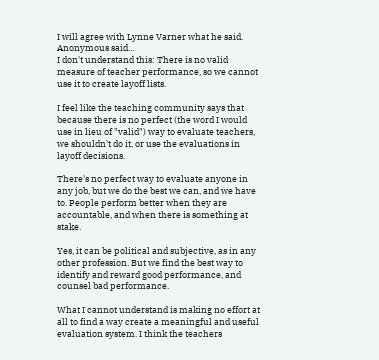I will agree with Lynne Varner what he said.
Anonymous said…
I don't understand this: There is no valid measure of teacher performance, so we cannot use it to create layoff lists.

I feel like the teaching community says that because there is no perfect (the word I would use in lieu of "valid") way to evaluate teachers, we shouldn't do it, or use the evaluations in layoff decisions.

There's no perfect way to evaluate anyone in any job, but we do the best we can, and we have to. People perform better when they are accountable, and when there is something at stake.

Yes, it can be political and subjective, as in any other profession. But we find the best way to identify and reward good performance, and counsel bad performance.

What I cannot understand is making no effort at all to find a way create a meaningful and useful evaluation system. I think the teachers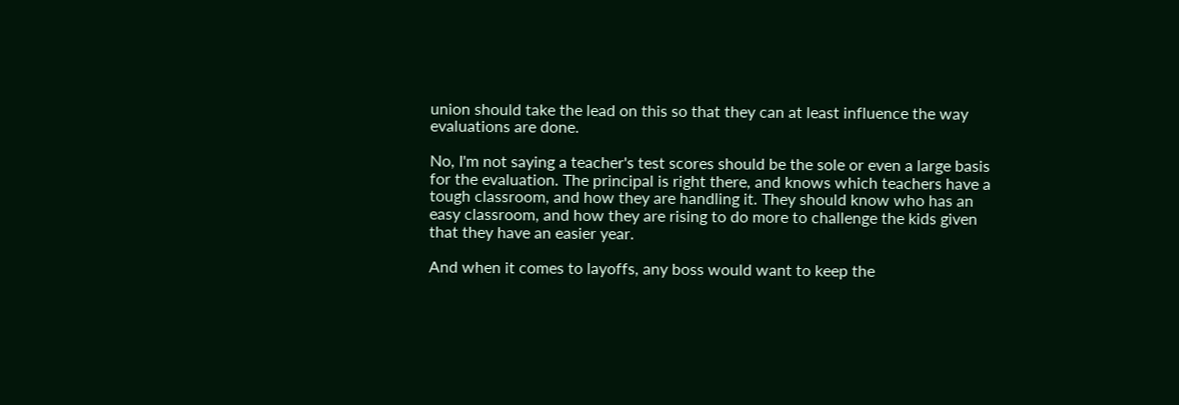union should take the lead on this so that they can at least influence the way evaluations are done.

No, I'm not saying a teacher's test scores should be the sole or even a large basis for the evaluation. The principal is right there, and knows which teachers have a tough classroom, and how they are handling it. They should know who has an easy classroom, and how they are rising to do more to challenge the kids given that they have an easier year.

And when it comes to layoffs, any boss would want to keep the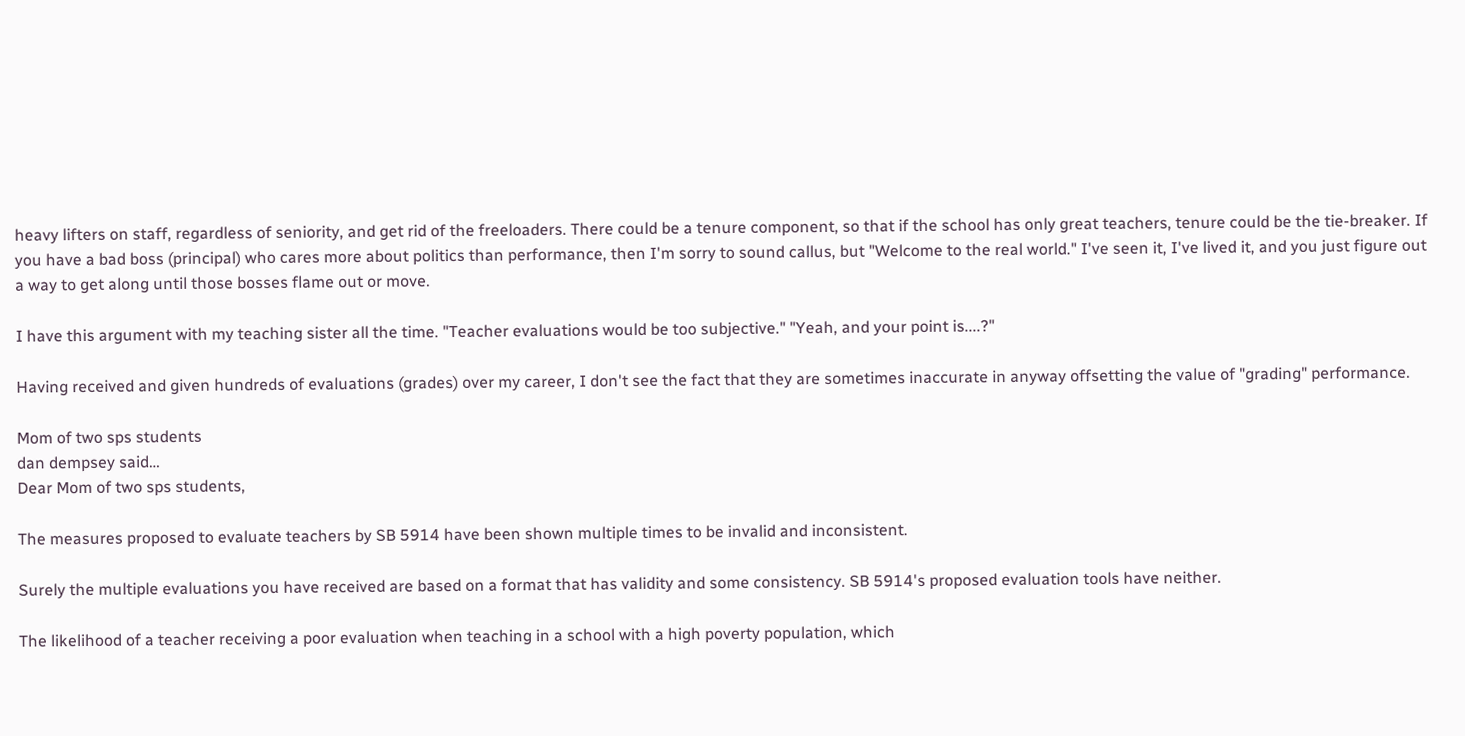heavy lifters on staff, regardless of seniority, and get rid of the freeloaders. There could be a tenure component, so that if the school has only great teachers, tenure could be the tie-breaker. If you have a bad boss (principal) who cares more about politics than performance, then I'm sorry to sound callus, but "Welcome to the real world." I've seen it, I've lived it, and you just figure out a way to get along until those bosses flame out or move.

I have this argument with my teaching sister all the time. "Teacher evaluations would be too subjective." "Yeah, and your point is....?"

Having received and given hundreds of evaluations (grades) over my career, I don't see the fact that they are sometimes inaccurate in anyway offsetting the value of "grading" performance.

Mom of two sps students
dan dempsey said…
Dear Mom of two sps students,

The measures proposed to evaluate teachers by SB 5914 have been shown multiple times to be invalid and inconsistent.

Surely the multiple evaluations you have received are based on a format that has validity and some consistency. SB 5914's proposed evaluation tools have neither.

The likelihood of a teacher receiving a poor evaluation when teaching in a school with a high poverty population, which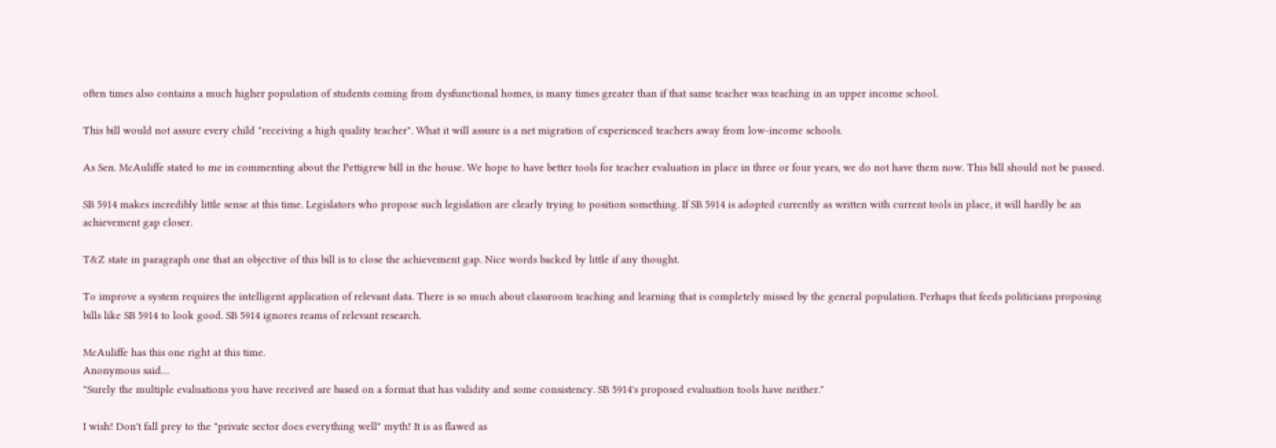often times also contains a much higher population of students coming from dysfunctional homes, is many times greater than if that same teacher was teaching in an upper income school.

This bill would not assure every child "receiving a high quality teacher". What it will assure is a net migration of experienced teachers away from low-income schools.

As Sen. McAuliffe stated to me in commenting about the Pettigrew bill in the house. We hope to have better tools for teacher evaluation in place in three or four years, we do not have them now. This bill should not be passed.

SB 5914 makes incredibly little sense at this time. Legislators who propose such legislation are clearly trying to position something. If SB 5914 is adopted currently as written with current tools in place, it will hardly be an achievement gap closer.

T&Z state in paragraph one that an objective of this bill is to close the achievement gap. Nice words backed by little if any thought.

To improve a system requires the intelligent application of relevant data. There is so much about classroom teaching and learning that is completely missed by the general population. Perhaps that feeds politicians proposing bills like SB 5914 to look good. SB 5914 ignores reams of relevant research.

McAuliffe has this one right at this time.
Anonymous said…
"Surely the multiple evaluations you have received are based on a format that has validity and some consistency. SB 5914's proposed evaluation tools have neither."

I wish! Don't fall prey to the "private sector does everything well" myth! It is as flawed as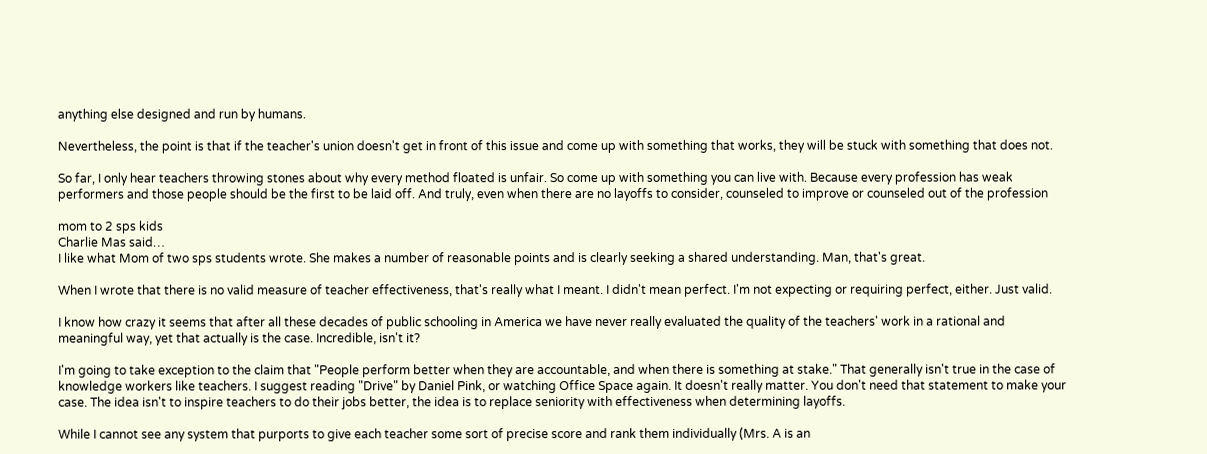anything else designed and run by humans.

Nevertheless, the point is that if the teacher's union doesn't get in front of this issue and come up with something that works, they will be stuck with something that does not.

So far, I only hear teachers throwing stones about why every method floated is unfair. So come up with something you can live with. Because every profession has weak performers and those people should be the first to be laid off. And truly, even when there are no layoffs to consider, counseled to improve or counseled out of the profession

mom to 2 sps kids
Charlie Mas said…
I like what Mom of two sps students wrote. She makes a number of reasonable points and is clearly seeking a shared understanding. Man, that's great.

When I wrote that there is no valid measure of teacher effectiveness, that's really what I meant. I didn't mean perfect. I'm not expecting or requiring perfect, either. Just valid.

I know how crazy it seems that after all these decades of public schooling in America we have never really evaluated the quality of the teachers' work in a rational and meaningful way, yet that actually is the case. Incredible, isn't it?

I'm going to take exception to the claim that "People perform better when they are accountable, and when there is something at stake." That generally isn't true in the case of knowledge workers like teachers. I suggest reading "Drive" by Daniel Pink, or watching Office Space again. It doesn't really matter. You don't need that statement to make your case. The idea isn't to inspire teachers to do their jobs better, the idea is to replace seniority with effectiveness when determining layoffs.

While I cannot see any system that purports to give each teacher some sort of precise score and rank them individually (Mrs. A is an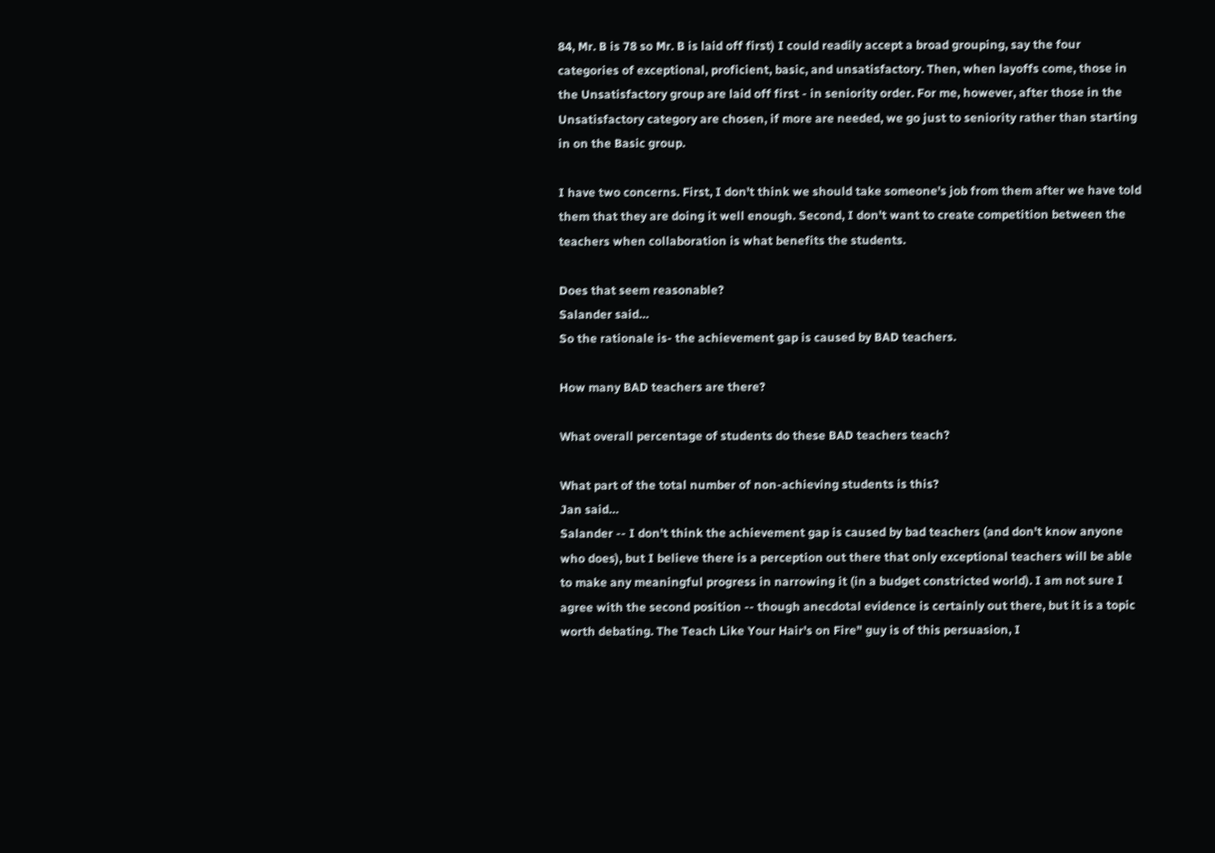84, Mr. B is 78 so Mr. B is laid off first) I could readily accept a broad grouping, say the four categories of exceptional, proficient, basic, and unsatisfactory. Then, when layoffs come, those in the Unsatisfactory group are laid off first - in seniority order. For me, however, after those in the Unsatisfactory category are chosen, if more are needed, we go just to seniority rather than starting in on the Basic group.

I have two concerns. First, I don't think we should take someone's job from them after we have told them that they are doing it well enough. Second, I don't want to create competition between the teachers when collaboration is what benefits the students.

Does that seem reasonable?
Salander said…
So the rationale is- the achievement gap is caused by BAD teachers.

How many BAD teachers are there?

What overall percentage of students do these BAD teachers teach?

What part of the total number of non-achieving students is this?
Jan said…
Salander -- I don't think the achievement gap is caused by bad teachers (and don't know anyone who does), but I believe there is a perception out there that only exceptional teachers will be able to make any meaningful progress in narrowing it (in a budget constricted world). I am not sure I agree with the second position -- though anecdotal evidence is certainly out there, but it is a topic worth debating. The Teach Like Your Hair's on Fire" guy is of this persuasion, I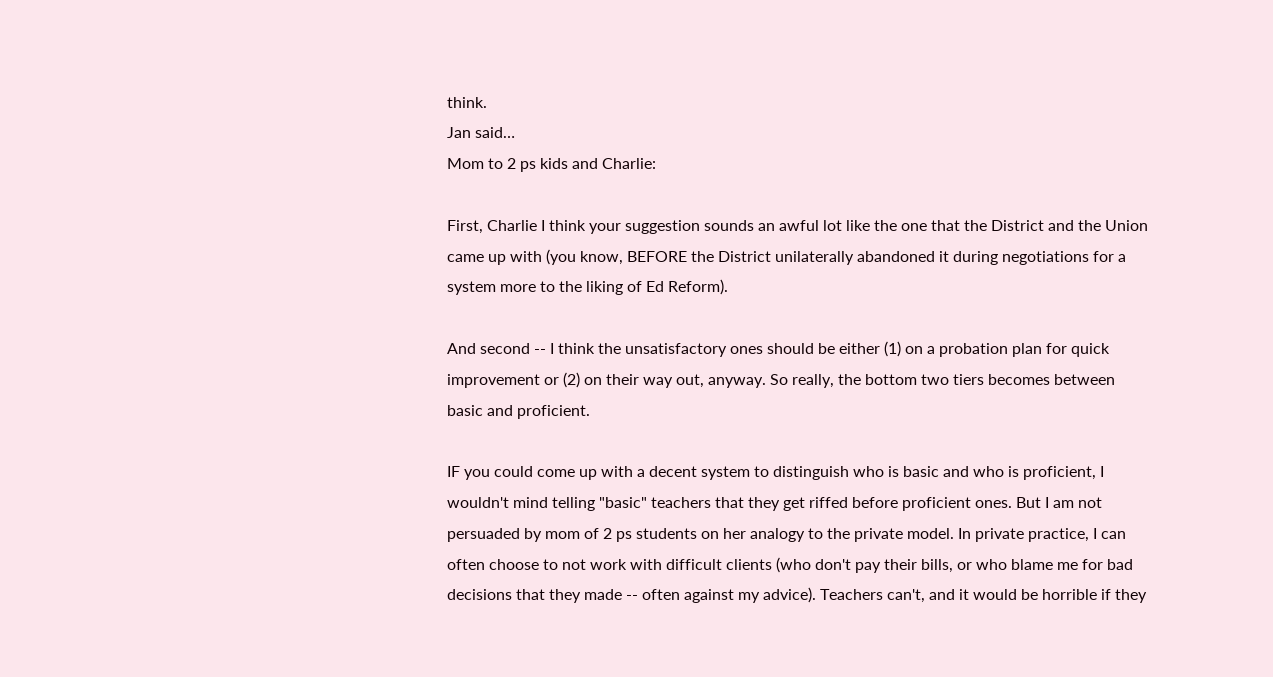think.
Jan said…
Mom to 2 ps kids and Charlie:

First, Charlie I think your suggestion sounds an awful lot like the one that the District and the Union came up with (you know, BEFORE the District unilaterally abandoned it during negotiations for a system more to the liking of Ed Reform).

And second -- I think the unsatisfactory ones should be either (1) on a probation plan for quick improvement or (2) on their way out, anyway. So really, the bottom two tiers becomes between basic and proficient.

IF you could come up with a decent system to distinguish who is basic and who is proficient, I wouldn't mind telling "basic" teachers that they get riffed before proficient ones. But I am not persuaded by mom of 2 ps students on her analogy to the private model. In private practice, I can often choose to not work with difficult clients (who don't pay their bills, or who blame me for bad decisions that they made -- often against my advice). Teachers can't, and it would be horrible if they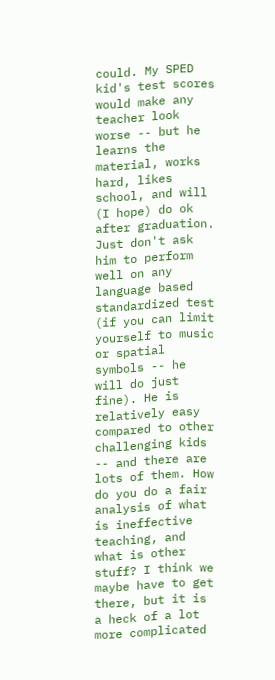could. My SPED kid's test scores would make any teacher look worse -- but he learns the material, works hard, likes school, and will (I hope) do ok after graduation. Just don't ask him to perform well on any language based standardized test (if you can limit yourself to music or spatial symbols -- he will do just fine). He is relatively easy compared to other challenging kids -- and there are lots of them. How do you do a fair analysis of what is ineffective teaching, and what is other stuff? I think we maybe have to get there, but it is a heck of a lot more complicated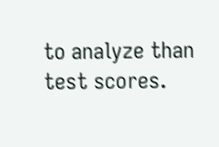to analyze than test scores.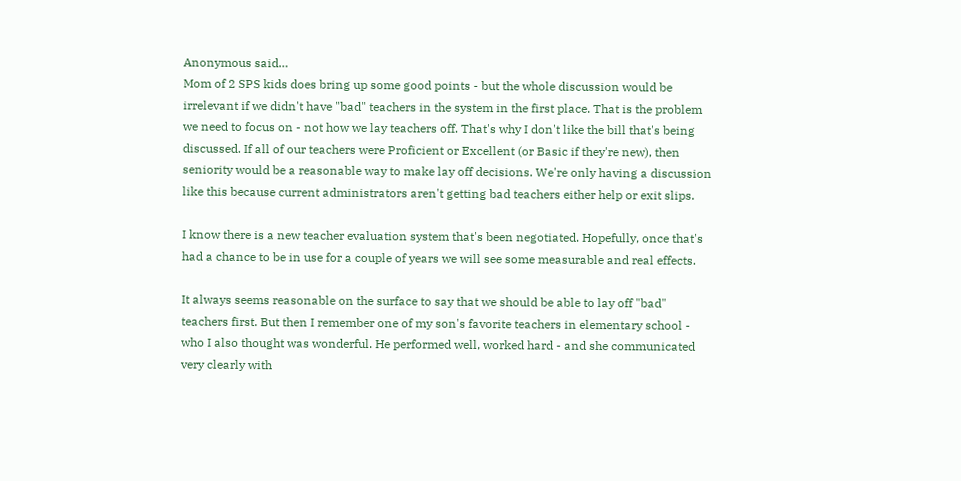Anonymous said…
Mom of 2 SPS kids does bring up some good points - but the whole discussion would be irrelevant if we didn't have "bad" teachers in the system in the first place. That is the problem we need to focus on - not how we lay teachers off. That's why I don't like the bill that's being discussed. If all of our teachers were Proficient or Excellent (or Basic if they're new), then seniority would be a reasonable way to make lay off decisions. We're only having a discussion like this because current administrators aren't getting bad teachers either help or exit slips.

I know there is a new teacher evaluation system that's been negotiated. Hopefully, once that's had a chance to be in use for a couple of years we will see some measurable and real effects.

It always seems reasonable on the surface to say that we should be able to lay off "bad" teachers first. But then I remember one of my son's favorite teachers in elementary school - who I also thought was wonderful. He performed well, worked hard - and she communicated very clearly with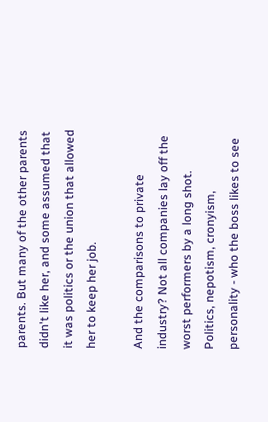parents. But many of the other parents didn't like her, and some assumed that it was politics or the union that allowed her to keep her job.

And the comparisons to private industry? Not all companies lay off the worst performers by a long shot. Politics, nepotism, cronyism, personality - who the boss likes to see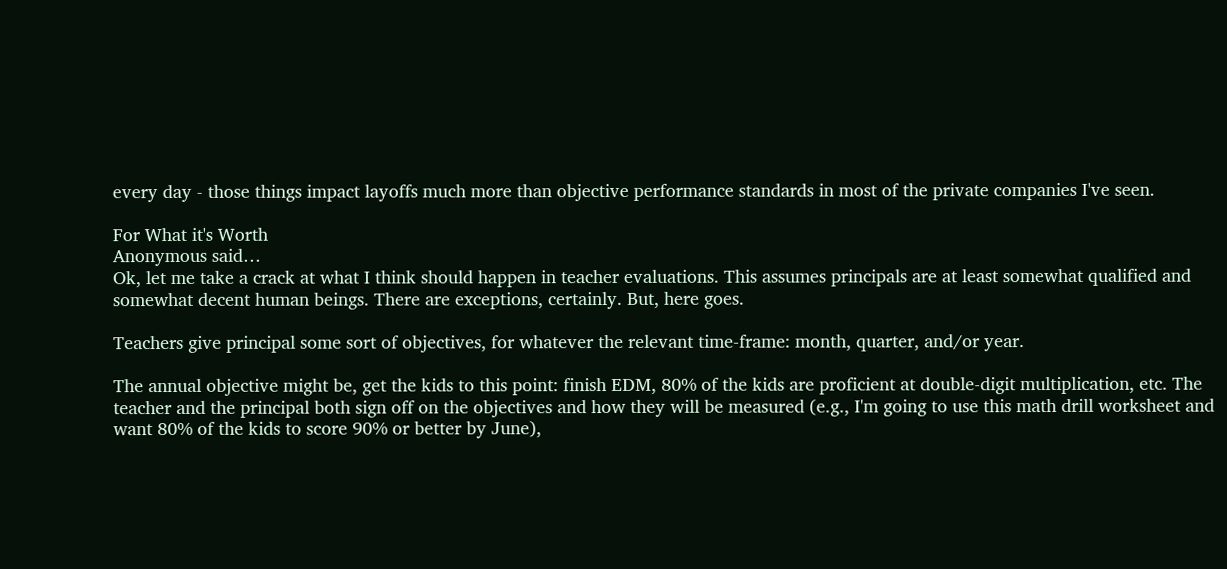every day - those things impact layoffs much more than objective performance standards in most of the private companies I've seen.

For What it's Worth
Anonymous said…
Ok, let me take a crack at what I think should happen in teacher evaluations. This assumes principals are at least somewhat qualified and somewhat decent human beings. There are exceptions, certainly. But, here goes.

Teachers give principal some sort of objectives, for whatever the relevant time-frame: month, quarter, and/or year.

The annual objective might be, get the kids to this point: finish EDM, 80% of the kids are proficient at double-digit multiplication, etc. The teacher and the principal both sign off on the objectives and how they will be measured (e.g., I'm going to use this math drill worksheet and want 80% of the kids to score 90% or better by June),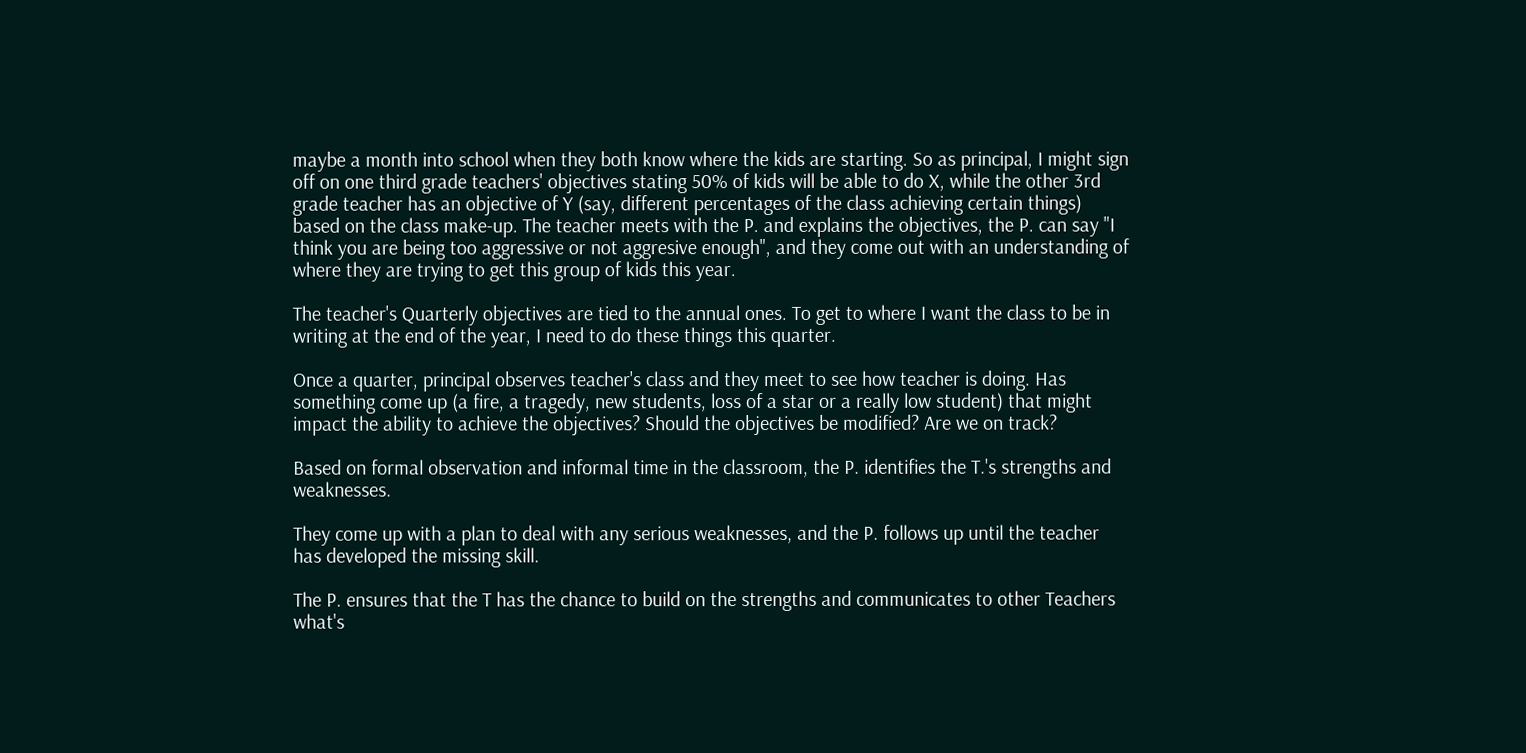maybe a month into school when they both know where the kids are starting. So as principal, I might sign off on one third grade teachers' objectives stating 50% of kids will be able to do X, while the other 3rd grade teacher has an objective of Y (say, different percentages of the class achieving certain things) based on the class make-up. The teacher meets with the P. and explains the objectives, the P. can say "I think you are being too aggressive or not aggresive enough", and they come out with an understanding of where they are trying to get this group of kids this year.

The teacher's Quarterly objectives are tied to the annual ones. To get to where I want the class to be in writing at the end of the year, I need to do these things this quarter.

Once a quarter, principal observes teacher's class and they meet to see how teacher is doing. Has something come up (a fire, a tragedy, new students, loss of a star or a really low student) that might impact the ability to achieve the objectives? Should the objectives be modified? Are we on track?

Based on formal observation and informal time in the classroom, the P. identifies the T.'s strengths and weaknesses.

They come up with a plan to deal with any serious weaknesses, and the P. follows up until the teacher has developed the missing skill.

The P. ensures that the T has the chance to build on the strengths and communicates to other Teachers what's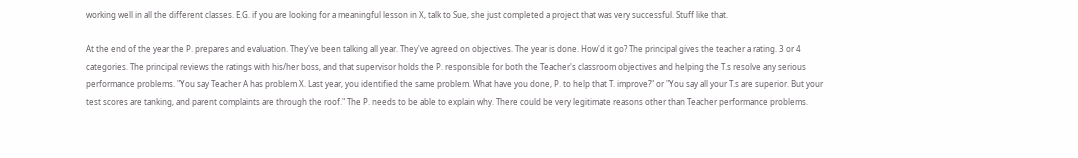working well in all the different classes. E.G. if you are looking for a meaningful lesson in X, talk to Sue, she just completed a project that was very successful. Stuff like that.

At the end of the year the P. prepares and evaluation. They've been talking all year. They've agreed on objectives. The year is done. How'd it go? The principal gives the teacher a rating. 3 or 4 categories. The principal reviews the ratings with his/her boss, and that supervisor holds the P. responsible for both the Teacher's classroom objectives and helping the T.s resolve any serious performance problems. "You say Teacher A has problem X. Last year, you identified the same problem. What have you done, P. to help that T. improve?" or "You say all your T.s are superior. But your test scores are tanking, and parent complaints are through the roof." The P. needs to be able to explain why. There could be very legitimate reasons other than Teacher performance problems.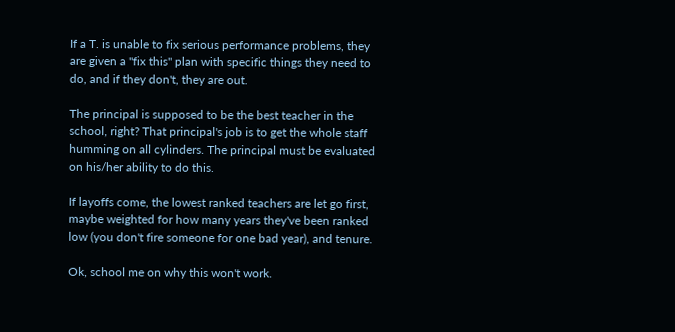If a T. is unable to fix serious performance problems, they are given a "fix this" plan with specific things they need to do, and if they don't, they are out.

The principal is supposed to be the best teacher in the school, right? That principal's job is to get the whole staff humming on all cylinders. The principal must be evaluated on his/her ability to do this.

If layoffs come, the lowest ranked teachers are let go first, maybe weighted for how many years they've been ranked low (you don't fire someone for one bad year), and tenure.

Ok, school me on why this won't work.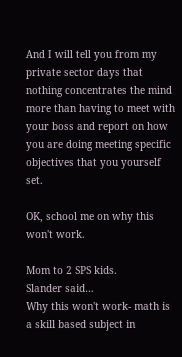And I will tell you from my private sector days that nothing concentrates the mind more than having to meet with your boss and report on how you are doing meeting specific objectives that you yourself set.

OK, school me on why this won't work.

Mom to 2 SPS kids.
Slander said…
Why this won't work- math is a skill based subject in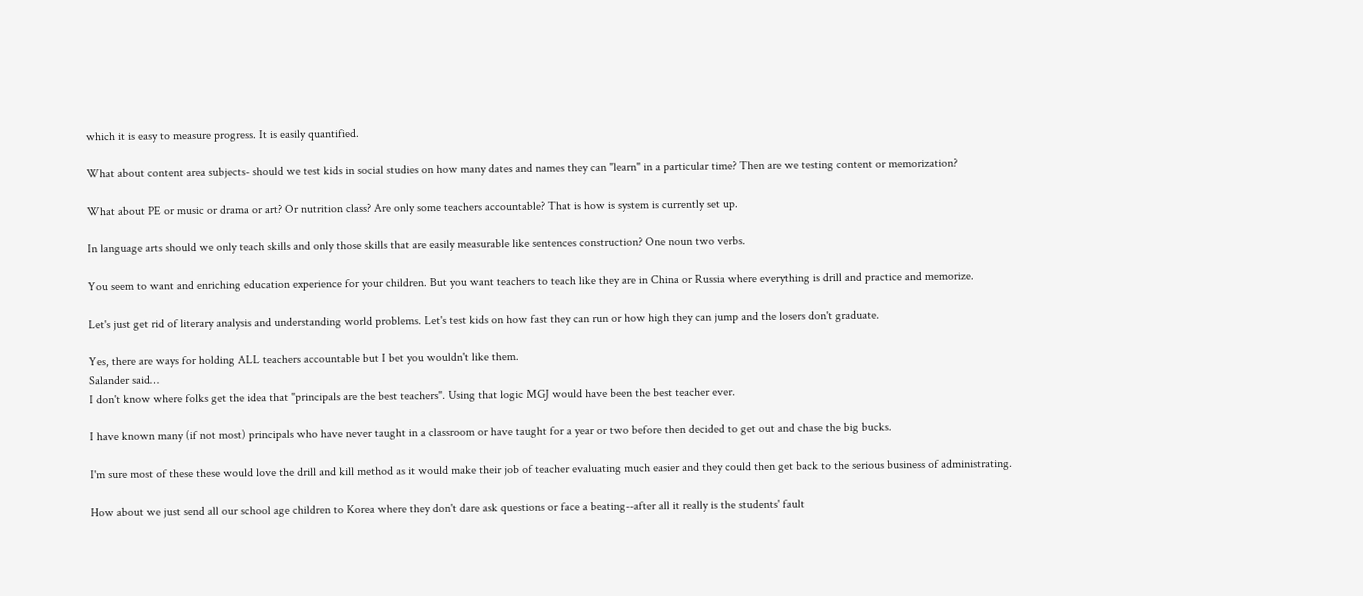which it is easy to measure progress. It is easily quantified.

What about content area subjects- should we test kids in social studies on how many dates and names they can "learn" in a particular time? Then are we testing content or memorization?

What about PE or music or drama or art? Or nutrition class? Are only some teachers accountable? That is how is system is currently set up.

In language arts should we only teach skills and only those skills that are easily measurable like sentences construction? One noun two verbs.

You seem to want and enriching education experience for your children. But you want teachers to teach like they are in China or Russia where everything is drill and practice and memorize.

Let's just get rid of literary analysis and understanding world problems. Let's test kids on how fast they can run or how high they can jump and the losers don't graduate.

Yes, there are ways for holding ALL teachers accountable but I bet you wouldn't like them.
Salander said…
I don't know where folks get the idea that "principals are the best teachers". Using that logic MGJ would have been the best teacher ever.

I have known many (if not most) principals who have never taught in a classroom or have taught for a year or two before then decided to get out and chase the big bucks.

I'm sure most of these these would love the drill and kill method as it would make their job of teacher evaluating much easier and they could then get back to the serious business of administrating.

How about we just send all our school age children to Korea where they don't dare ask questions or face a beating--after all it really is the students' fault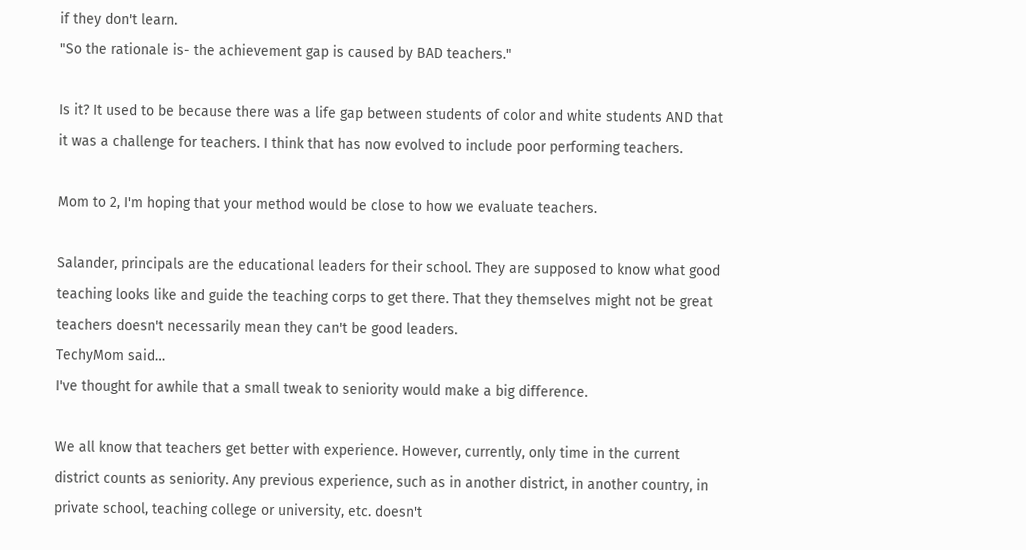if they don't learn.
"So the rationale is- the achievement gap is caused by BAD teachers."

Is it? It used to be because there was a life gap between students of color and white students AND that it was a challenge for teachers. I think that has now evolved to include poor performing teachers.

Mom to 2, I'm hoping that your method would be close to how we evaluate teachers.

Salander, principals are the educational leaders for their school. They are supposed to know what good teaching looks like and guide the teaching corps to get there. That they themselves might not be great teachers doesn't necessarily mean they can't be good leaders.
TechyMom said…
I've thought for awhile that a small tweak to seniority would make a big difference.

We all know that teachers get better with experience. However, currently, only time in the current district counts as seniority. Any previous experience, such as in another district, in another country, in private school, teaching college or university, etc. doesn't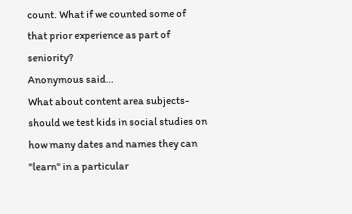count. What if we counted some of that prior experience as part of seniority?
Anonymous said…
What about content area subjects- should we test kids in social studies on how many dates and names they can "learn" in a particular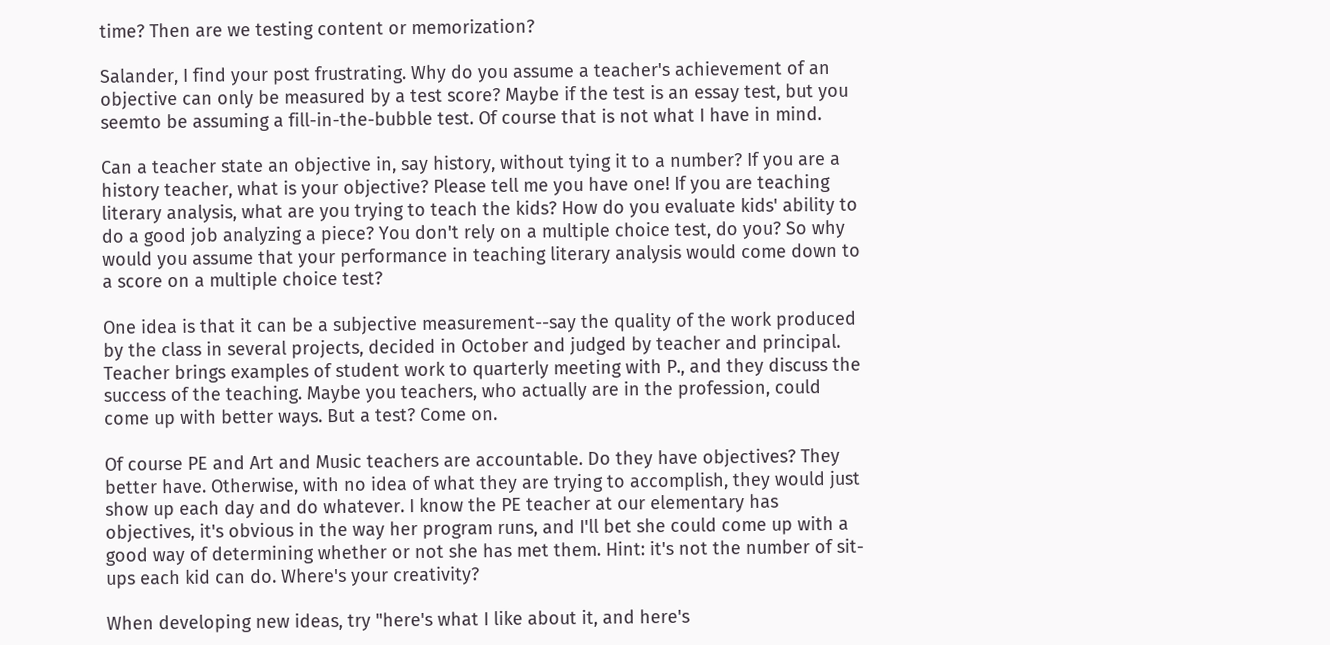time? Then are we testing content or memorization?

Salander, I find your post frustrating. Why do you assume a teacher's achievement of an objective can only be measured by a test score? Maybe if the test is an essay test, but you seemto be assuming a fill-in-the-bubble test. Of course that is not what I have in mind.

Can a teacher state an objective in, say history, without tying it to a number? If you are a history teacher, what is your objective? Please tell me you have one! If you are teaching literary analysis, what are you trying to teach the kids? How do you evaluate kids' ability to do a good job analyzing a piece? You don't rely on a multiple choice test, do you? So why would you assume that your performance in teaching literary analysis would come down to a score on a multiple choice test?

One idea is that it can be a subjective measurement--say the quality of the work produced by the class in several projects, decided in October and judged by teacher and principal. Teacher brings examples of student work to quarterly meeting with P., and they discuss the success of the teaching. Maybe you teachers, who actually are in the profession, could come up with better ways. But a test? Come on.

Of course PE and Art and Music teachers are accountable. Do they have objectives? They better have. Otherwise, with no idea of what they are trying to accomplish, they would just show up each day and do whatever. I know the PE teacher at our elementary has objectives, it's obvious in the way her program runs, and I'll bet she could come up with a good way of determining whether or not she has met them. Hint: it's not the number of sit-ups each kid can do. Where's your creativity?

When developing new ideas, try "here's what I like about it, and here's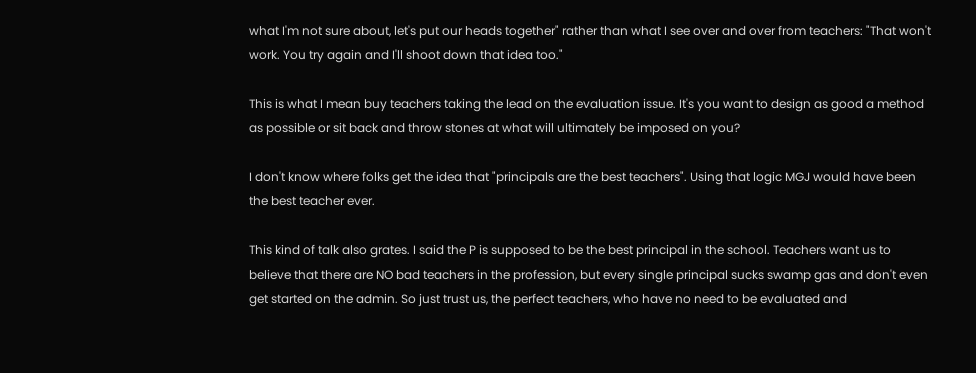what I'm not sure about, let's put our heads together" rather than what I see over and over from teachers: "That won't work. You try again and I'll shoot down that idea too."

This is what I mean buy teachers taking the lead on the evaluation issue. It's you want to design as good a method as possible or sit back and throw stones at what will ultimately be imposed on you?

I don't know where folks get the idea that "principals are the best teachers". Using that logic MGJ would have been the best teacher ever.

This kind of talk also grates. I said the P is supposed to be the best principal in the school. Teachers want us to believe that there are NO bad teachers in the profession, but every single principal sucks swamp gas and don't even get started on the admin. So just trust us, the perfect teachers, who have no need to be evaluated and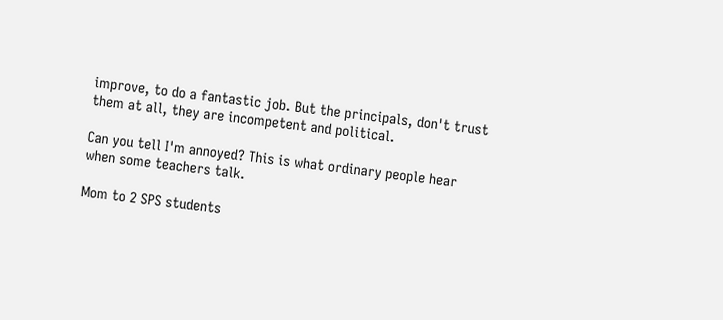improve, to do a fantastic job. But the principals, don't trust them at all, they are incompetent and political.

Can you tell I'm annoyed? This is what ordinary people hear when some teachers talk.

Mom to 2 SPS students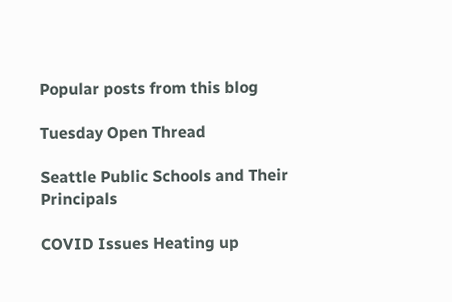Popular posts from this blog

Tuesday Open Thread

Seattle Public Schools and Their Principals

COVID Issues Heating up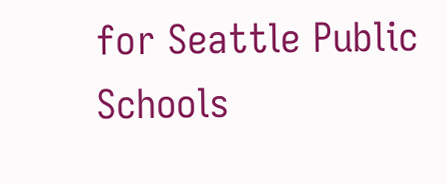for Seattle Public Schools